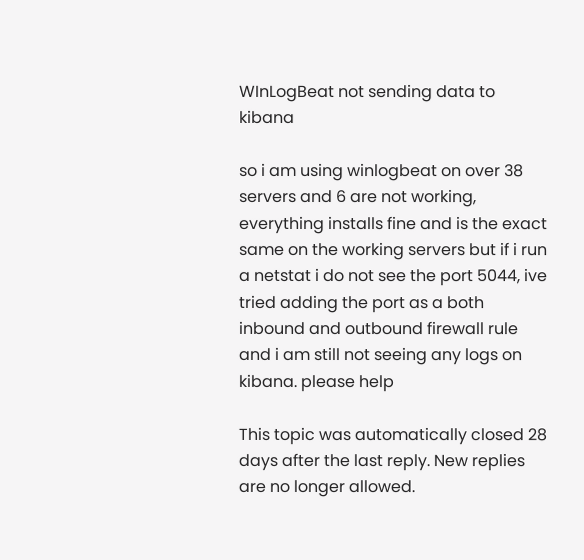WInLogBeat not sending data to kibana

so i am using winlogbeat on over 38 servers and 6 are not working, everything installs fine and is the exact same on the working servers but if i run a netstat i do not see the port 5044, ive tried adding the port as a both inbound and outbound firewall rule and i am still not seeing any logs on kibana. please help

This topic was automatically closed 28 days after the last reply. New replies are no longer allowed.